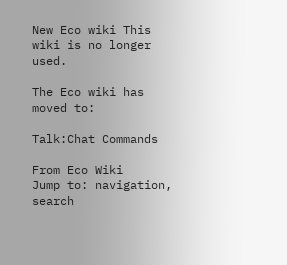New Eco wiki This wiki is no longer used.

The Eco wiki has moved to:

Talk:Chat Commands

From Eco Wiki
Jump to: navigation, search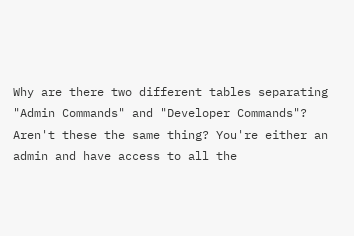Why are there two different tables separating "Admin Commands" and "Developer Commands"? Aren't these the same thing? You're either an admin and have access to all the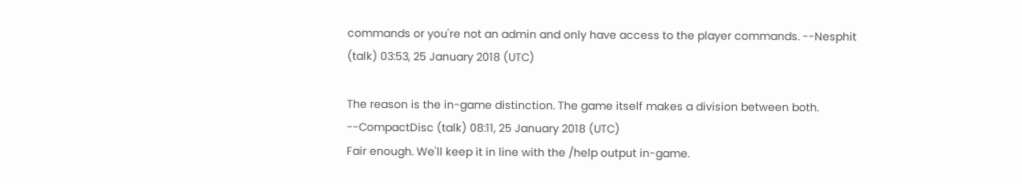commands or you're not an admin and only have access to the player commands. --Nesphit (talk) 03:53, 25 January 2018 (UTC)

The reason is the in-game distinction. The game itself makes a division between both. --CompactDisc (talk) 08:11, 25 January 2018 (UTC)
Fair enough. We'll keep it in line with the /help output in-game.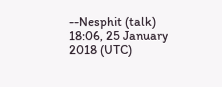--Nesphit (talk) 18:06, 25 January 2018 (UTC)